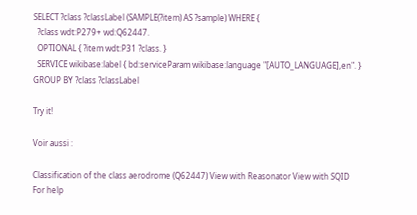SELECT ?class ?classLabel (SAMPLE(?item) AS ?sample) WHERE {
  ?class wdt:P279+ wd:Q62447.
  OPTIONAL { ?item wdt:P31 ?class. }
  SERVICE wikibase:label { bd:serviceParam wikibase:language "[AUTO_LANGUAGE],en". }
GROUP BY ?class ?classLabel

Try it!

Voir aussi :

Classification of the class aerodrome (Q62447) View with Reasonator View with SQID
For help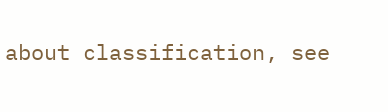about classification, see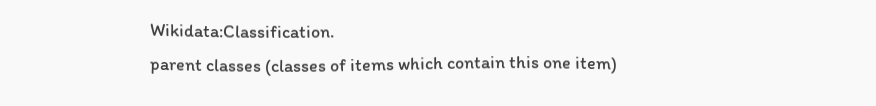Wikidata:Classification.
parent classes (classes of items which contain this one item)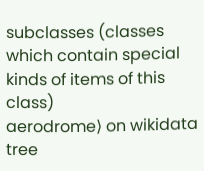subclasses (classes which contain special kinds of items of this class)
aerodrome⟩ on wikidata tree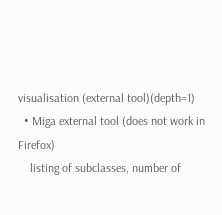visualisation (external tool)(depth=1)
  • Miga external tool (does not work in Firefox)
    listing of subclasses, number of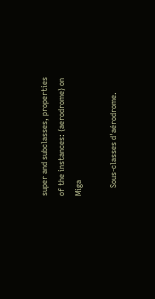super and subclasses, properties of the instances: ⟨aerodrome⟩ on Miga

    Sous-classes d'aérodrome.